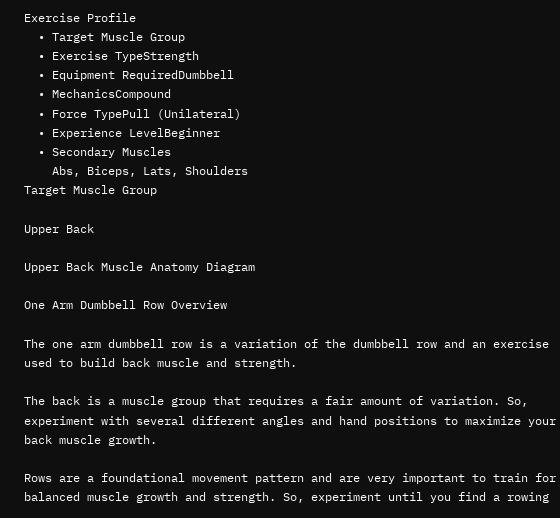Exercise Profile
  • Target Muscle Group
  • Exercise TypeStrength
  • Equipment RequiredDumbbell
  • MechanicsCompound
  • Force TypePull (Unilateral)
  • Experience LevelBeginner
  • Secondary Muscles
    Abs, Biceps, Lats, Shoulders
Target Muscle Group

Upper Back

Upper Back Muscle Anatomy Diagram

One Arm Dumbbell Row Overview

The one arm dumbbell row is a variation of the dumbbell row and an exercise used to build back muscle and strength.

The back is a muscle group that requires a fair amount of variation. So, experiment with several different angles and hand positions to maximize your back muscle growth.

Rows are a foundational movement pattern and are very important to train for balanced muscle growth and strength. So, experiment until you find a rowing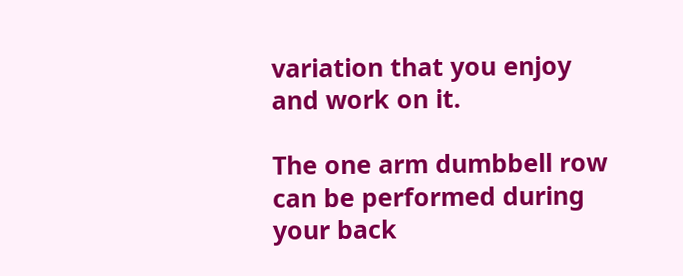variation that you enjoy and work on it.

The one arm dumbbell row can be performed during your back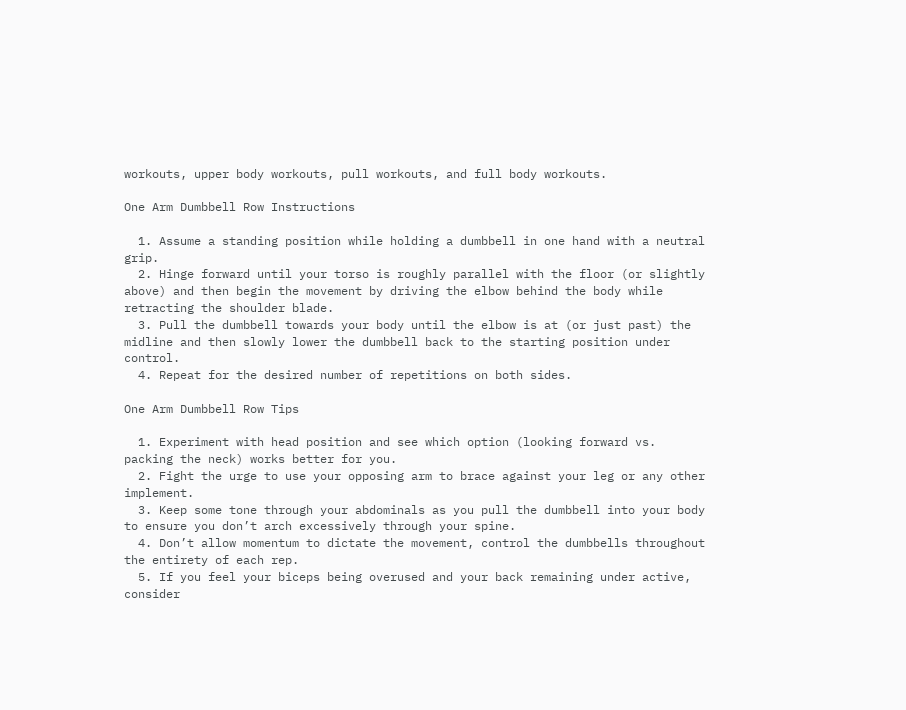workouts, upper body workouts, pull workouts, and full body workouts.

One Arm Dumbbell Row Instructions

  1. Assume a standing position while holding a dumbbell in one hand with a neutral grip.
  2. Hinge forward until your torso is roughly parallel with the floor (or slightly above) and then begin the movement by driving the elbow behind the body while retracting the shoulder blade.
  3. Pull the dumbbell towards your body until the elbow is at (or just past) the midline and then slowly lower the dumbbell back to the starting position under control.
  4. Repeat for the desired number of repetitions on both sides.

One Arm Dumbbell Row Tips

  1. Experiment with head position and see which option (looking forward vs. packing the neck) works better for you.
  2. Fight the urge to use your opposing arm to brace against your leg or any other implement.
  3. Keep some tone through your abdominals as you pull the dumbbell into your body to ensure you don’t arch excessively through your spine.
  4. Don’t allow momentum to dictate the movement, control the dumbbells throughout the entirety of each rep.
  5. If you feel your biceps being overused and your back remaining under active, consider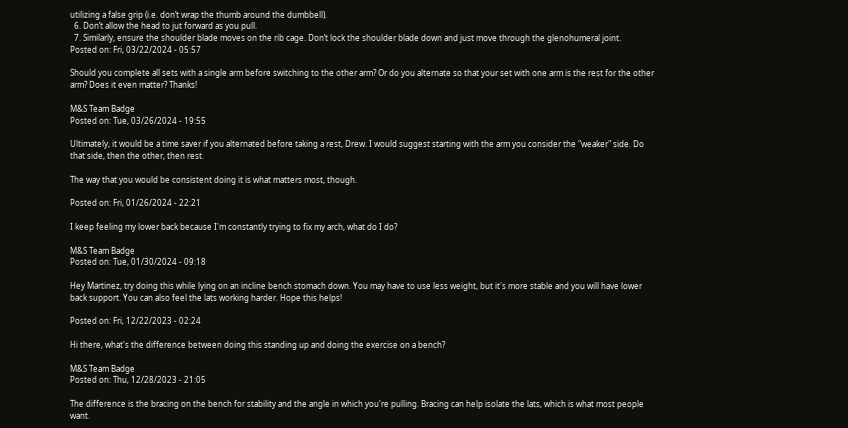utilizing a false grip (i.e. don’t wrap the thumb around the dumbbell).
  6. Don’t allow the head to jut forward as you pull.
  7. Similarly, ensure the shoulder blade moves on the rib cage. Don’t lock the shoulder blade down and just move through the glenohumeral joint.
Posted on: Fri, 03/22/2024 - 05:57

Should you complete all sets with a single arm before switching to the other arm? Or do you alternate so that your set with one arm is the rest for the other arm? Does it even matter? Thanks!

M&S Team Badge
Posted on: Tue, 03/26/2024 - 19:55

Ultimately, it would be a time saver if you alternated before taking a rest, Drew. I would suggest starting with the arm you consider the "weaker" side. Do that side, then the other, then rest.

The way that you would be consistent doing it is what matters most, though.

Posted on: Fri, 01/26/2024 - 22:21

I keep feeling my lower back because I'm constantly trying to fix my arch, what do I do?

M&S Team Badge
Posted on: Tue, 01/30/2024 - 09:18

Hey Martinez, try doing this while lying on an incline bench stomach down. You may have to use less weight, but it's more stable and you will have lower back support. You can also feel the lats working harder. Hope this helps!

Posted on: Fri, 12/22/2023 - 02:24

Hi there, what's the difference between doing this standing up and doing the exercise on a bench?

M&S Team Badge
Posted on: Thu, 12/28/2023 - 21:05

The difference is the bracing on the bench for stability and the angle in which you're pulling. Bracing can help isolate the lats, which is what most people want.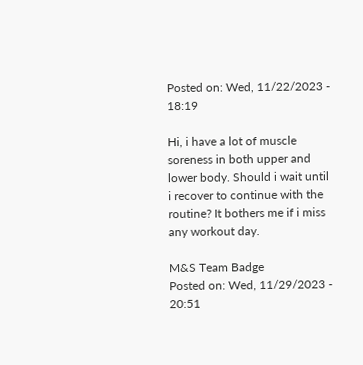Posted on: Wed, 11/22/2023 - 18:19

Hi, i have a lot of muscle soreness in both upper and lower body. Should i wait until i recover to continue with the routine? It bothers me if i miss any workout day.

M&S Team Badge
Posted on: Wed, 11/29/2023 - 20:51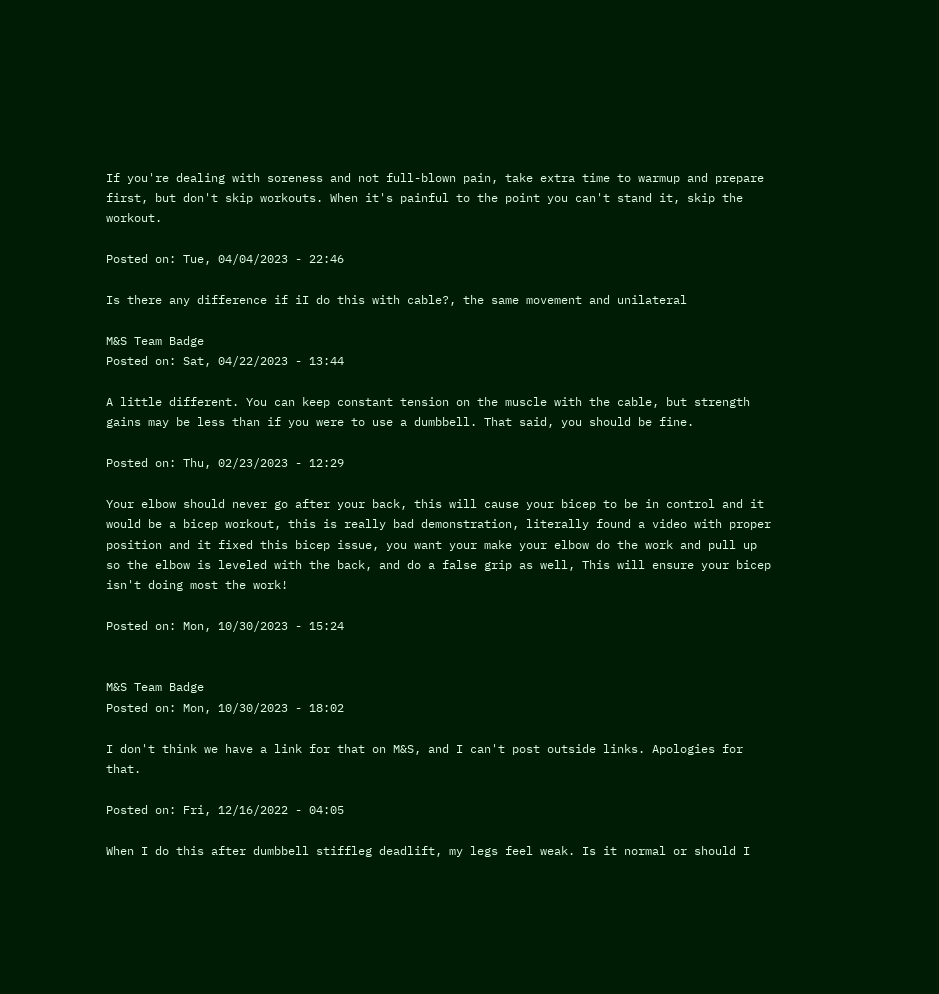If you're dealing with soreness and not full-blown pain, take extra time to warmup and prepare first, but don't skip workouts. When it's painful to the point you can't stand it, skip the workout.

Posted on: Tue, 04/04/2023 - 22:46

Is there any difference if iI do this with cable?, the same movement and unilateral

M&S Team Badge
Posted on: Sat, 04/22/2023 - 13:44

A little different. You can keep constant tension on the muscle with the cable, but strength gains may be less than if you were to use a dumbbell. That said, you should be fine.

Posted on: Thu, 02/23/2023 - 12:29

Your elbow should never go after your back, this will cause your bicep to be in control and it would be a bicep workout, this is really bad demonstration, literally found a video with proper position and it fixed this bicep issue, you want your make your elbow do the work and pull up so the elbow is leveled with the back, and do a false grip as well, This will ensure your bicep isn't doing most the work!

Posted on: Mon, 10/30/2023 - 15:24


M&S Team Badge
Posted on: Mon, 10/30/2023 - 18:02

I don't think we have a link for that on M&S, and I can't post outside links. Apologies for that.

Posted on: Fri, 12/16/2022 - 04:05

When I do this after dumbbell stiffleg deadlift, my legs feel weak. Is it normal or should I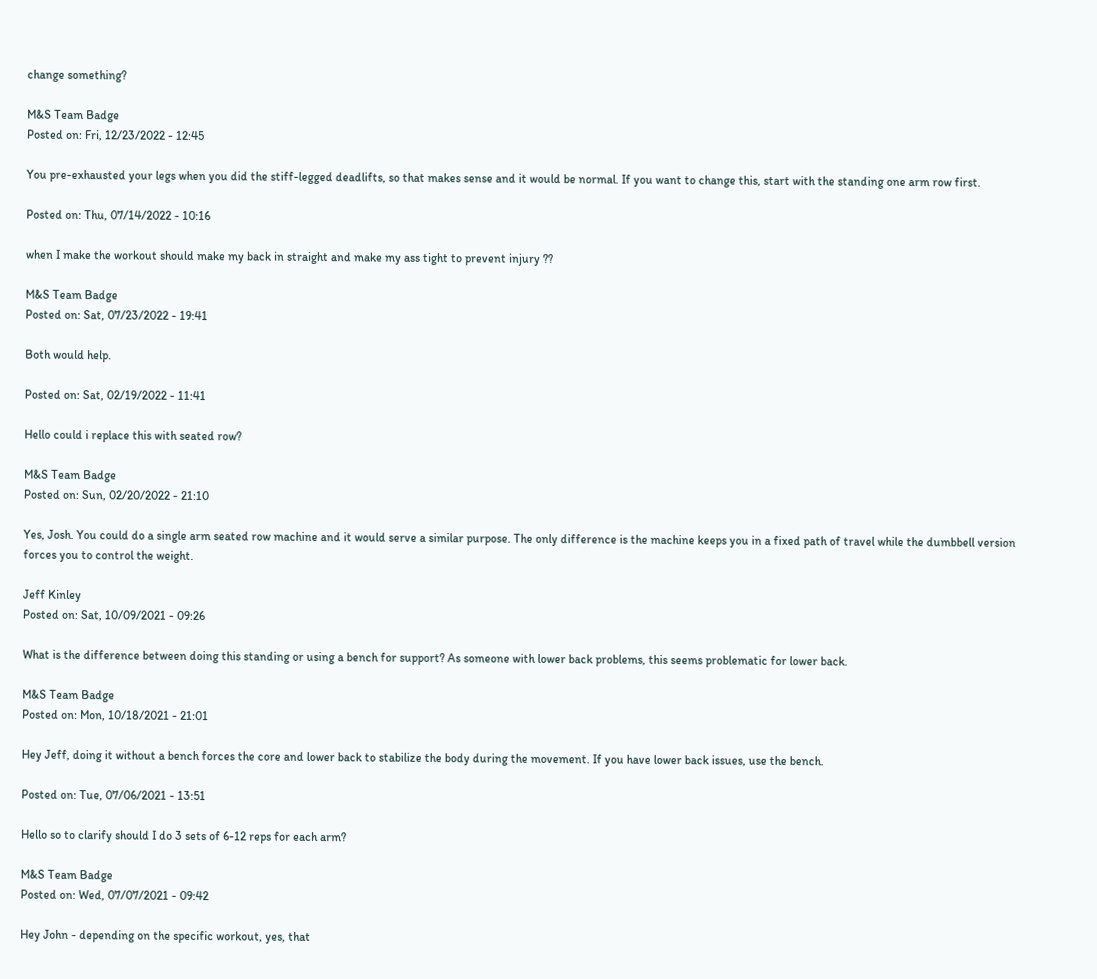change something?

M&S Team Badge
Posted on: Fri, 12/23/2022 - 12:45

You pre-exhausted your legs when you did the stiff-legged deadlifts, so that makes sense and it would be normal. If you want to change this, start with the standing one arm row first.

Posted on: Thu, 07/14/2022 - 10:16

when I make the workout should make my back in straight and make my ass tight to prevent injury ??

M&S Team Badge
Posted on: Sat, 07/23/2022 - 19:41

Both would help.

Posted on: Sat, 02/19/2022 - 11:41

Hello could i replace this with seated row?

M&S Team Badge
Posted on: Sun, 02/20/2022 - 21:10

Yes, Josh. You could do a single arm seated row machine and it would serve a similar purpose. The only difference is the machine keeps you in a fixed path of travel while the dumbbell version forces you to control the weight.

Jeff Kinley
Posted on: Sat, 10/09/2021 - 09:26

What is the difference between doing this standing or using a bench for support? As someone with lower back problems, this seems problematic for lower back.

M&S Team Badge
Posted on: Mon, 10/18/2021 - 21:01

Hey Jeff, doing it without a bench forces the core and lower back to stabilize the body during the movement. If you have lower back issues, use the bench.

Posted on: Tue, 07/06/2021 - 13:51

Hello so to clarify should I do 3 sets of 6-12 reps for each arm?

M&S Team Badge
Posted on: Wed, 07/07/2021 - 09:42

Hey John - depending on the specific workout, yes, that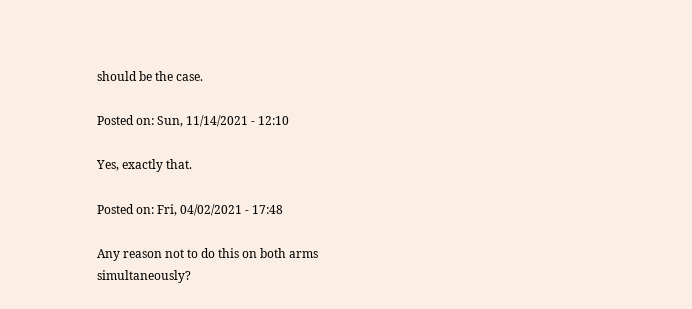should be the case.

Posted on: Sun, 11/14/2021 - 12:10

Yes, exactly that.

Posted on: Fri, 04/02/2021 - 17:48

Any reason not to do this on both arms simultaneously?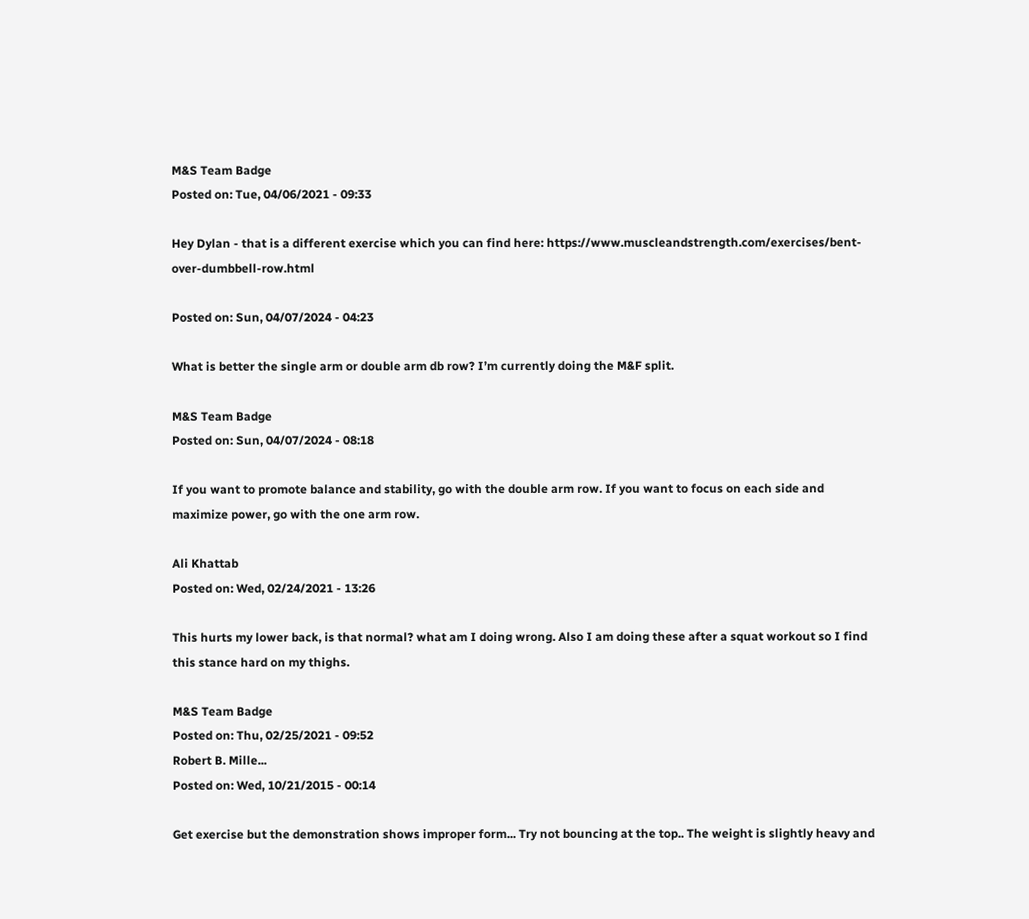M&S Team Badge
Posted on: Tue, 04/06/2021 - 09:33

Hey Dylan - that is a different exercise which you can find here: https://www.muscleandstrength.com/exercises/bent-over-dumbbell-row.html

Posted on: Sun, 04/07/2024 - 04:23

What is better the single arm or double arm db row? I’m currently doing the M&F split.

M&S Team Badge
Posted on: Sun, 04/07/2024 - 08:18

If you want to promote balance and stability, go with the double arm row. If you want to focus on each side and maximize power, go with the one arm row.

Ali Khattab
Posted on: Wed, 02/24/2021 - 13:26

This hurts my lower back, is that normal? what am I doing wrong. Also I am doing these after a squat workout so I find this stance hard on my thighs.

M&S Team Badge
Posted on: Thu, 02/25/2021 - 09:52
Robert B. Mille...
Posted on: Wed, 10/21/2015 - 00:14

Get exercise but the demonstration shows improper form... Try not bouncing at the top.. The weight is slightly heavy and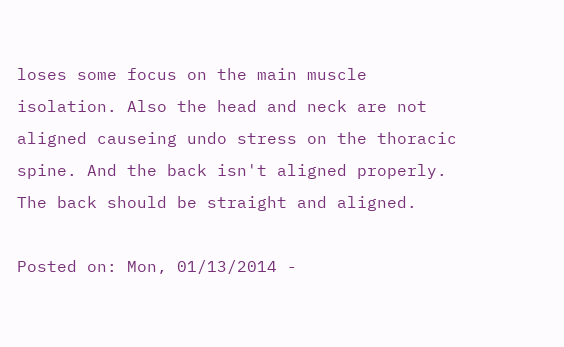loses some focus on the main muscle isolation. Also the head and neck are not aligned causeing undo stress on the thoracic spine. And the back isn't aligned properly. The back should be straight and aligned.

Posted on: Mon, 01/13/2014 -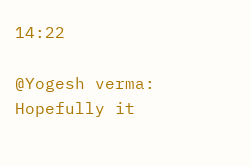14:22

@Yogesh verma: Hopefully it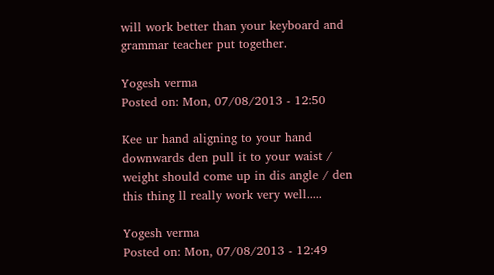will work better than your keyboard and grammar teacher put together.

Yogesh verma
Posted on: Mon, 07/08/2013 - 12:50

Kee ur hand aligning to your hand downwards den pull it to your waist / weight should come up in dis angle / den this thing ll really work very well.....

Yogesh verma
Posted on: Mon, 07/08/2013 - 12:49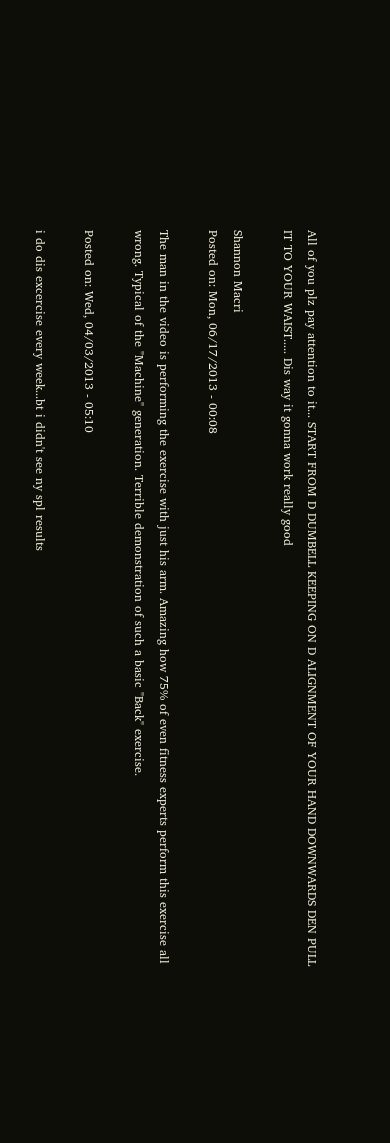All of you plz pay attention to it... START FROM D DUMBELL KEEPING ON D ALIGNMENT OF YOUR HAND DOWNWARDS DEN PULL IT TO YOUR WAIST..... Dis way it gonna work really good

Shannon Macri
Posted on: Mon, 06/17/2013 - 00:08

The man in the video is performing the exercise with just his arm. Amazing how 75% of even fitness experts perform this exercise all wrong. Typical of the "Machine" generation. Terrible demonstration of such a basic "Back" exercise.

Posted on: Wed, 04/03/2013 - 05:10

i do dis excercise every week...bt i didn't see ny spl results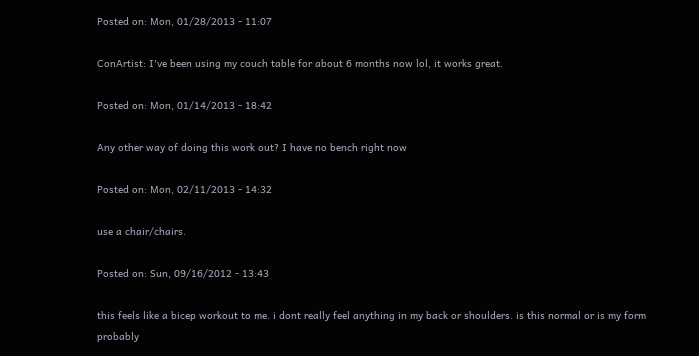Posted on: Mon, 01/28/2013 - 11:07

ConArtist: I've been using my couch table for about 6 months now lol, it works great.

Posted on: Mon, 01/14/2013 - 18:42

Any other way of doing this work out? I have no bench right now

Posted on: Mon, 02/11/2013 - 14:32

use a chair/chairs.

Posted on: Sun, 09/16/2012 - 13:43

this feels like a bicep workout to me. i dont really feel anything in my back or shoulders. is this normal or is my form probably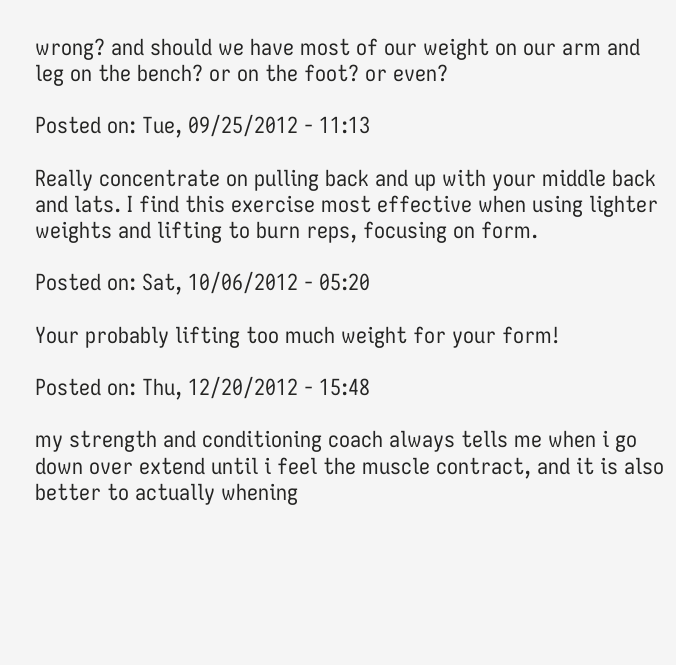wrong? and should we have most of our weight on our arm and leg on the bench? or on the foot? or even?

Posted on: Tue, 09/25/2012 - 11:13

Really concentrate on pulling back and up with your middle back and lats. I find this exercise most effective when using lighter weights and lifting to burn reps, focusing on form.

Posted on: Sat, 10/06/2012 - 05:20

Your probably lifting too much weight for your form!

Posted on: Thu, 12/20/2012 - 15:48

my strength and conditioning coach always tells me when i go down over extend until i feel the muscle contract, and it is also better to actually whening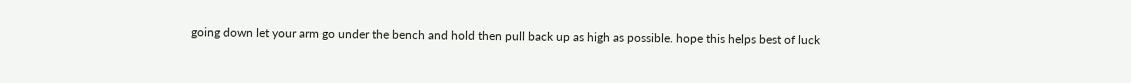going down let your arm go under the bench and hold then pull back up as high as possible. hope this helps best of luck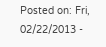Posted on: Fri, 02/22/2013 -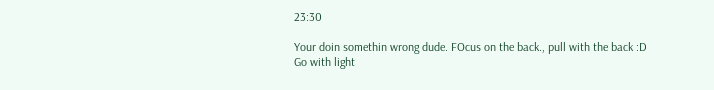23:30

Your doin somethin wrong dude. FOcus on the back., pull with the back :D
Go with light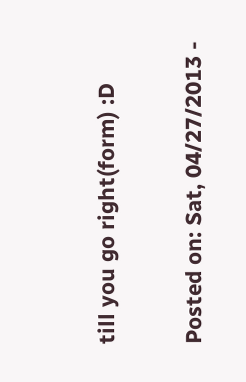till you go right(form) :D

Posted on: Sat, 04/27/2013 -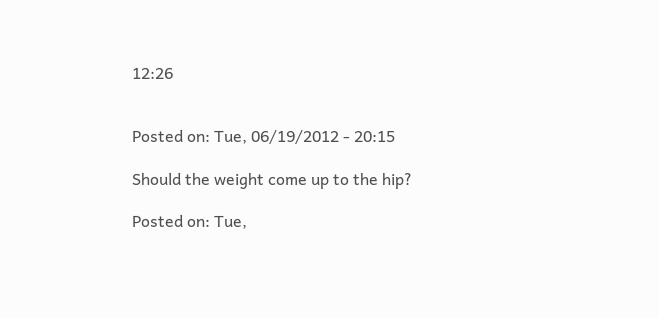12:26


Posted on: Tue, 06/19/2012 - 20:15

Should the weight come up to the hip?

Posted on: Tue,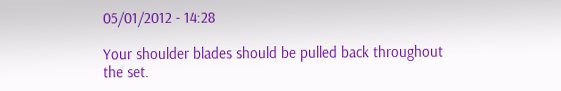05/01/2012 - 14:28

Your shoulder blades should be pulled back throughout the set.